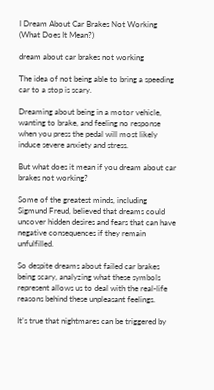I Dream About Car Brakes Not Working (What Does It Mean?)

dream about car brakes not working

The idea of not being able to bring a speeding car to a stop is scary.

Dreaming about being in a motor vehicle, wanting to brake, and feeling no response when you press the pedal will most likely induce severe anxiety and stress.

But what does it mean if you dream about car brakes not working?

Some of the greatest minds, including Sigmund Freud, believed that dreams could uncover hidden desires and fears that can have negative consequences if they remain unfulfilled.

So despite dreams about failed car brakes being scary, analyzing what these symbols represent allows us to deal with the real-life reasons behind these unpleasant feelings.

It’s true that nightmares can be triggered by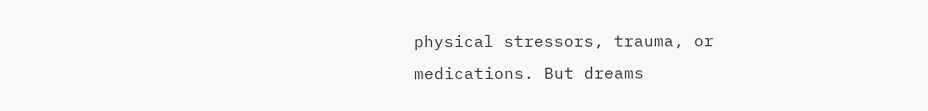physical stressors, trauma, or medications. But dreams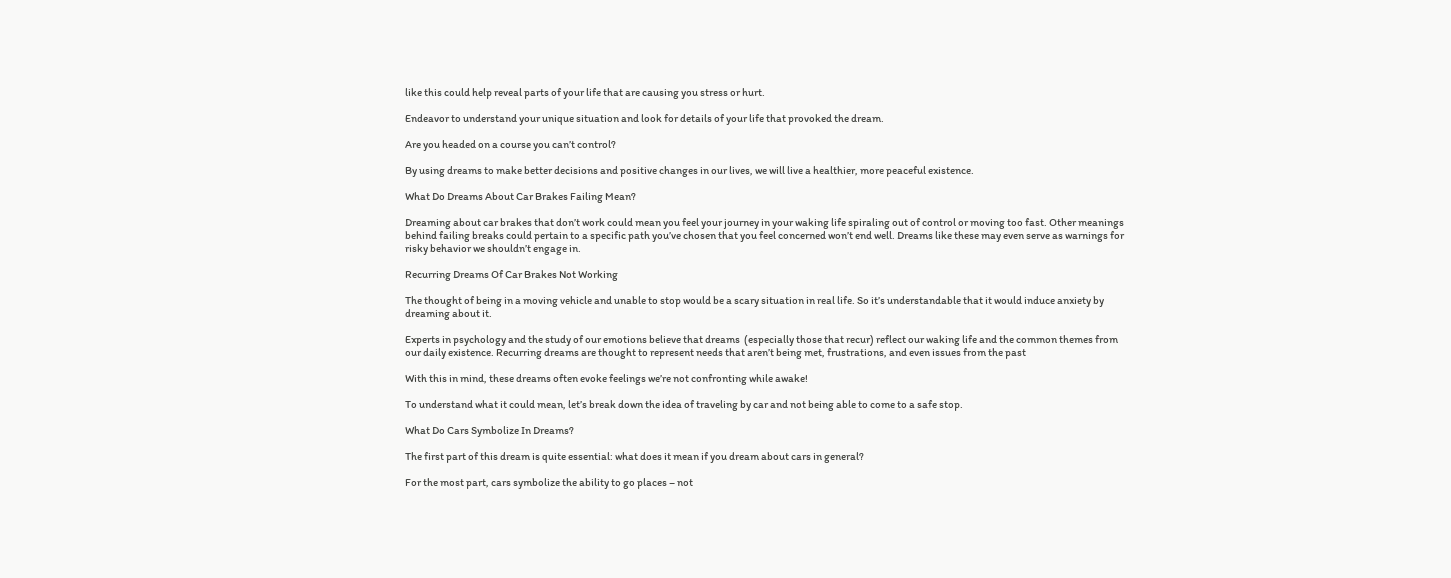like this could help reveal parts of your life that are causing you stress or hurt.

Endeavor to understand your unique situation and look for details of your life that provoked the dream.

Are you headed on a course you can’t control?

By using dreams to make better decisions and positive changes in our lives, we will live a healthier, more peaceful existence.

What Do Dreams About Car Brakes Failing Mean?

Dreaming about car brakes that don’t work could mean you feel your journey in your waking life spiraling out of control or moving too fast. Other meanings behind failing breaks could pertain to a specific path you’ve chosen that you feel concerned won’t end well. Dreams like these may even serve as warnings for risky behavior we shouldn’t engage in.

Recurring Dreams Of Car Brakes Not Working

The thought of being in a moving vehicle and unable to stop would be a scary situation in real life. So it’s understandable that it would induce anxiety by dreaming about it.

Experts in psychology and the study of our emotions believe that dreams  (especially those that recur) reflect our waking life and the common themes from our daily existence. Recurring dreams are thought to represent needs that aren’t being met, frustrations, and even issues from the past

With this in mind, these dreams often evoke feelings we’re not confronting while awake!

To understand what it could mean, let’s break down the idea of traveling by car and not being able to come to a safe stop.

What Do Cars Symbolize In Dreams?

The first part of this dream is quite essential: what does it mean if you dream about cars in general?

For the most part, cars symbolize the ability to go places – not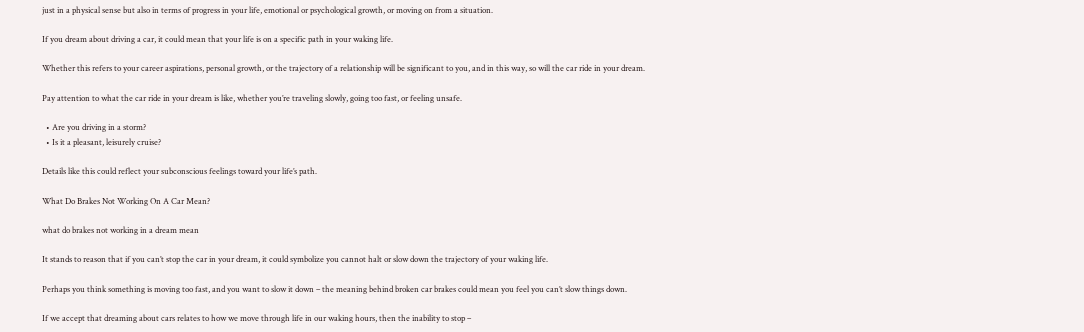just in a physical sense but also in terms of progress in your life, emotional or psychological growth, or moving on from a situation.

If you dream about driving a car, it could mean that your life is on a specific path in your waking life.

Whether this refers to your career aspirations, personal growth, or the trajectory of a relationship will be significant to you, and in this way, so will the car ride in your dream.

Pay attention to what the car ride in your dream is like, whether you’re traveling slowly, going too fast, or feeling unsafe.

  • Are you driving in a storm?
  • Is it a pleasant, leisurely cruise?

Details like this could reflect your subconscious feelings toward your life’s path.

What Do Brakes Not Working On A Car Mean?

what do brakes not working in a dream mean

It stands to reason that if you can’t stop the car in your dream, it could symbolize you cannot halt or slow down the trajectory of your waking life.

Perhaps you think something is moving too fast, and you want to slow it down – the meaning behind broken car brakes could mean you feel you can’t slow things down.

If we accept that dreaming about cars relates to how we move through life in our waking hours, then the inability to stop –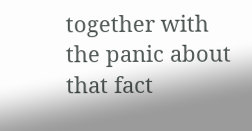together with the panic about that fact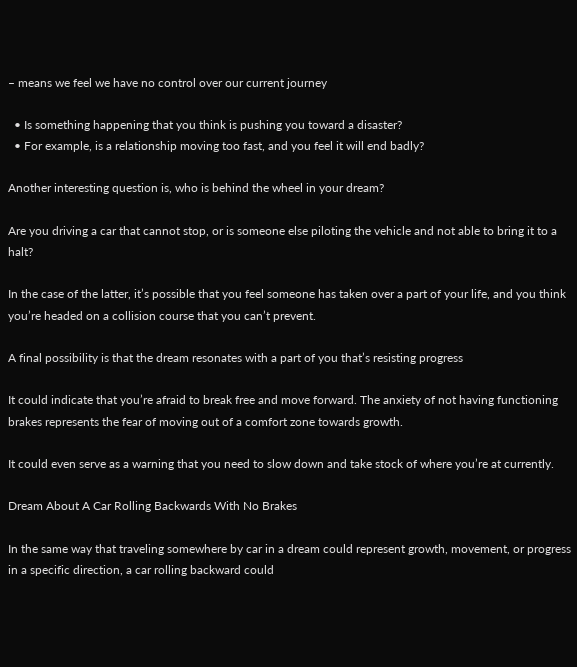– means we feel we have no control over our current journey

  • Is something happening that you think is pushing you toward a disaster?
  • For example, is a relationship moving too fast, and you feel it will end badly?

Another interesting question is, who is behind the wheel in your dream?

Are you driving a car that cannot stop, or is someone else piloting the vehicle and not able to bring it to a halt?

In the case of the latter, it’s possible that you feel someone has taken over a part of your life, and you think you’re headed on a collision course that you can’t prevent.

A final possibility is that the dream resonates with a part of you that’s resisting progress

It could indicate that you’re afraid to break free and move forward. The anxiety of not having functioning brakes represents the fear of moving out of a comfort zone towards growth.

It could even serve as a warning that you need to slow down and take stock of where you’re at currently.

Dream About A Car Rolling Backwards With No Brakes

In the same way that traveling somewhere by car in a dream could represent growth, movement, or progress in a specific direction, a car rolling backward could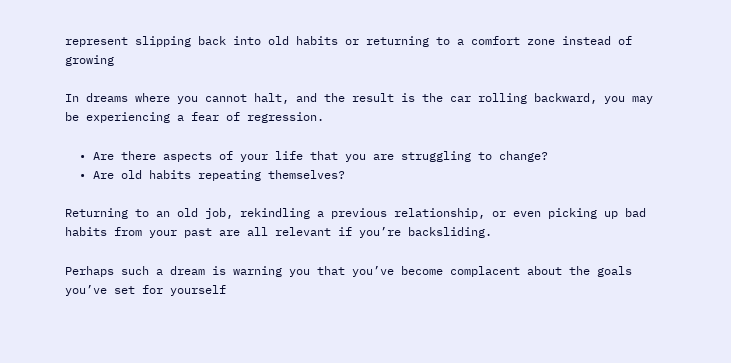represent slipping back into old habits or returning to a comfort zone instead of growing

In dreams where you cannot halt, and the result is the car rolling backward, you may be experiencing a fear of regression.

  • Are there aspects of your life that you are struggling to change?
  • Are old habits repeating themselves?

Returning to an old job, rekindling a previous relationship, or even picking up bad habits from your past are all relevant if you’re backsliding.

Perhaps such a dream is warning you that you’ve become complacent about the goals you’ve set for yourself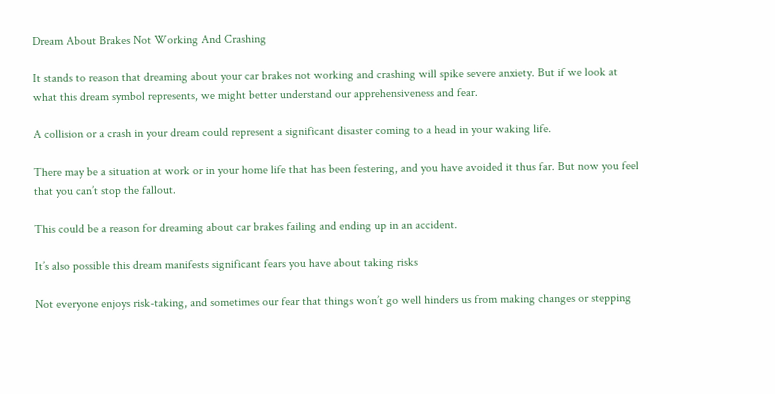Dream About Brakes Not Working And Crashing

It stands to reason that dreaming about your car brakes not working and crashing will spike severe anxiety. But if we look at what this dream symbol represents, we might better understand our apprehensiveness and fear.

A collision or a crash in your dream could represent a significant disaster coming to a head in your waking life.

There may be a situation at work or in your home life that has been festering, and you have avoided it thus far. But now you feel that you can’t stop the fallout.

This could be a reason for dreaming about car brakes failing and ending up in an accident.

It’s also possible this dream manifests significant fears you have about taking risks

Not everyone enjoys risk-taking, and sometimes our fear that things won’t go well hinders us from making changes or stepping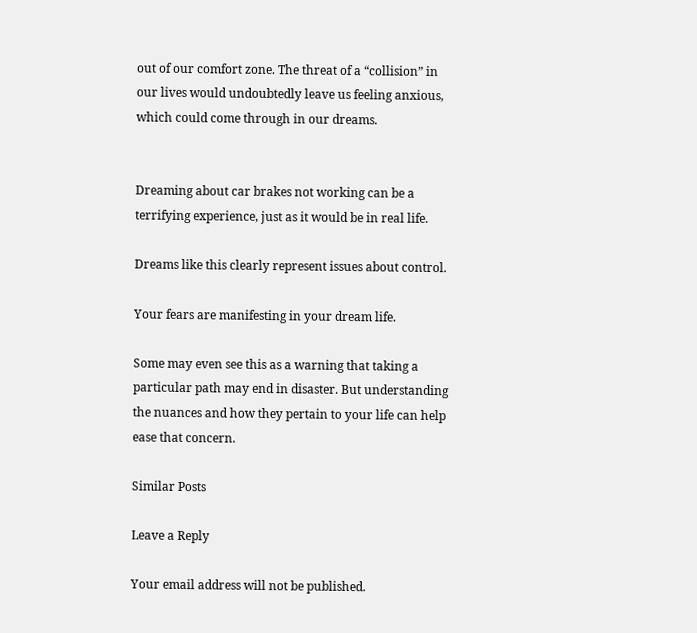out of our comfort zone. The threat of a “collision” in our lives would undoubtedly leave us feeling anxious, which could come through in our dreams.


Dreaming about car brakes not working can be a terrifying experience, just as it would be in real life.

Dreams like this clearly represent issues about control.

Your fears are manifesting in your dream life.

Some may even see this as a warning that taking a particular path may end in disaster. But understanding the nuances and how they pertain to your life can help ease that concern.

Similar Posts

Leave a Reply

Your email address will not be published.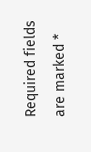Required fields are marked *